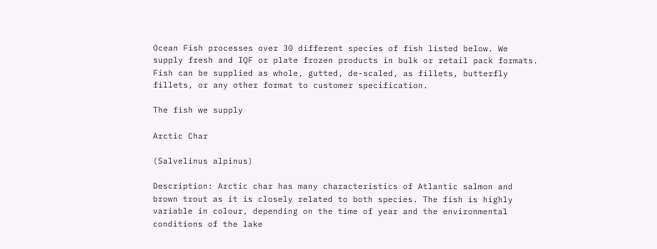Ocean Fish processes over 30 different species of fish listed below. We supply fresh and IQF or plate frozen products in bulk or retail pack formats. Fish can be supplied as whole, gutted, de-scaled, as fillets, butterfly fillets, or any other format to customer specification.

The fish we supply

Arctic Char

(Salvelinus alpinus)

Description: Arctic char has many characteristics of Atlantic salmon and brown trout as it is closely related to both species. The fish is highly variable in colour, depending on the time of year and the environmental conditions of the lake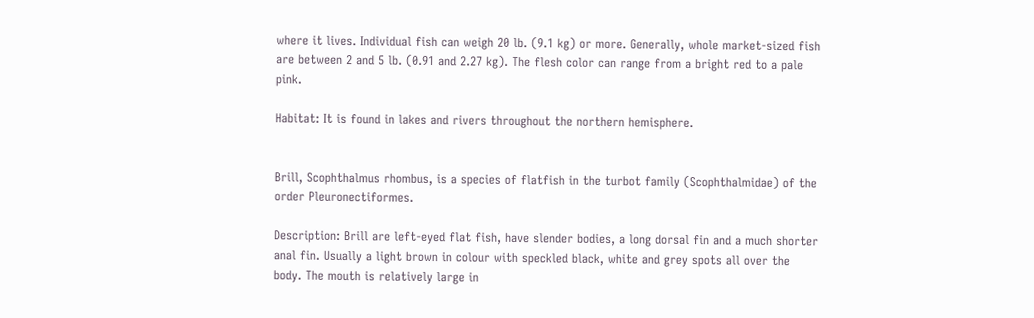where it lives. Individual fish can weigh 20 lb. (9.1 kg) or more. Generally, whole market-sized fish are between 2 and 5 lb. (0.91 and 2.27 kg). The flesh color can range from a bright red to a pale pink.

Habitat: It is found in lakes and rivers throughout the northern hemisphere.


Brill, Scophthalmus rhombus, is a species of flatfish in the turbot family (Scophthalmidae) of the order Pleuronectiformes.

Description: Brill are left-eyed flat fish, have slender bodies, a long dorsal fin and a much shorter anal fin. Usually a light brown in colour with speckled black, white and grey spots all over the body. The mouth is relatively large in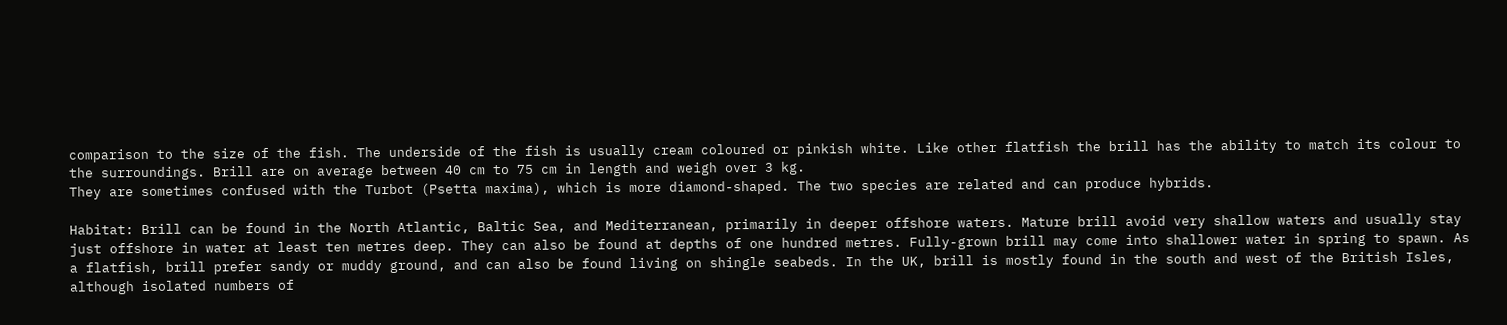comparison to the size of the fish. The underside of the fish is usually cream coloured or pinkish white. Like other flatfish the brill has the ability to match its colour to the surroundings. Brill are on average between 40 cm to 75 cm in length and weigh over 3 kg.
They are sometimes confused with the Turbot (Psetta maxima), which is more diamond-shaped. The two species are related and can produce hybrids.

Habitat: Brill can be found in the North Atlantic, Baltic Sea, and Mediterranean, primarily in deeper offshore waters. Mature brill avoid very shallow waters and usually stay just offshore in water at least ten metres deep. They can also be found at depths of one hundred metres. Fully-grown brill may come into shallower water in spring to spawn. As a flatfish, brill prefer sandy or muddy ground, and can also be found living on shingle seabeds. In the UK, brill is mostly found in the south and west of the British Isles, although isolated numbers of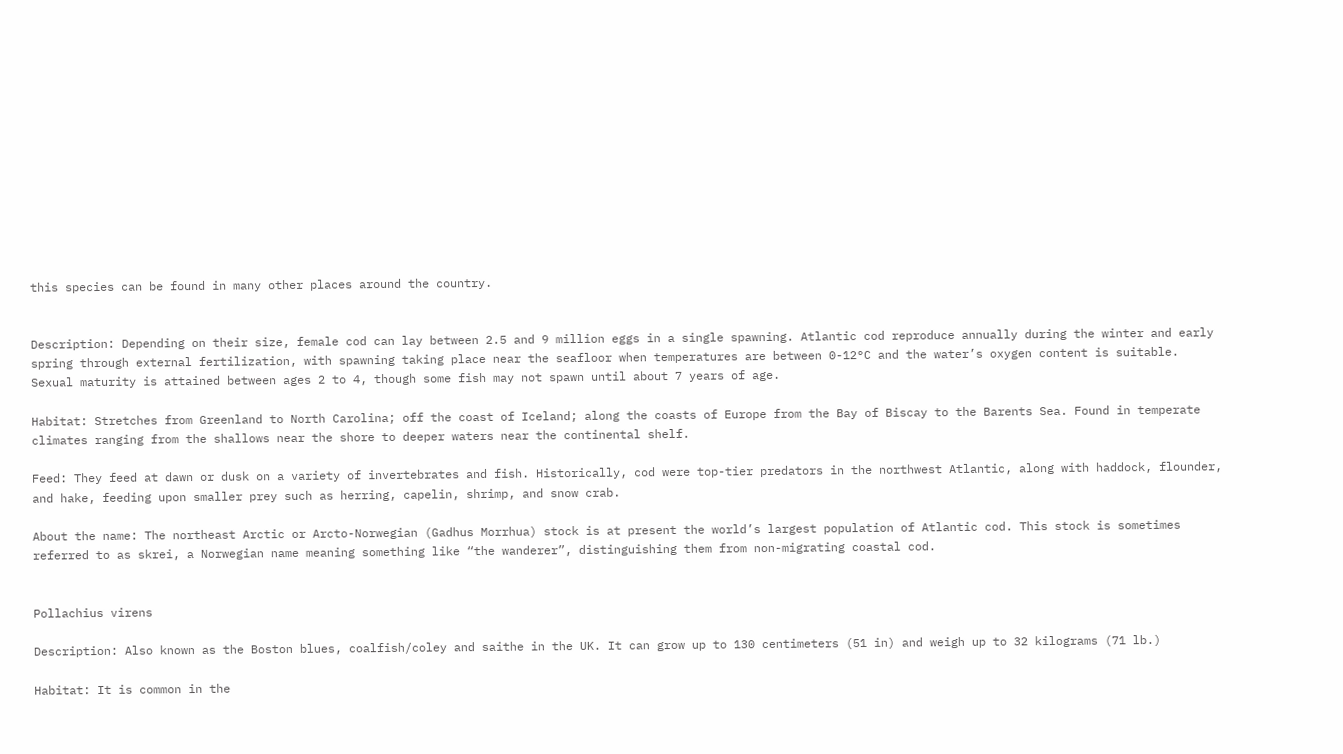this species can be found in many other places around the country.


Description: Depending on their size, female cod can lay between 2.5 and 9 million eggs in a single spawning. Atlantic cod reproduce annually during the winter and early spring through external fertilization, with spawning taking place near the seafloor when temperatures are between 0-12°C and the water’s oxygen content is suitable. Sexual maturity is attained between ages 2 to 4, though some fish may not spawn until about 7 years of age.

Habitat: Stretches from Greenland to North Carolina; off the coast of Iceland; along the coasts of Europe from the Bay of Biscay to the Barents Sea. Found in temperate climates ranging from the shallows near the shore to deeper waters near the continental shelf.

Feed: They feed at dawn or dusk on a variety of invertebrates and fish. Historically, cod were top-tier predators in the northwest Atlantic, along with haddock, flounder, and hake, feeding upon smaller prey such as herring, capelin, shrimp, and snow crab.

About the name: The northeast Arctic or Arcto-Norwegian (Gadhus Morrhua) stock is at present the world’s largest population of Atlantic cod. This stock is sometimes referred to as skrei, a Norwegian name meaning something like “the wanderer”, distinguishing them from non-migrating coastal cod.


Pollachius virens

Description: Also known as the Boston blues, coalfish/coley and saithe in the UK. It can grow up to 130 centimeters (51 in) and weigh up to 32 kilograms (71 lb.)

Habitat: It is common in the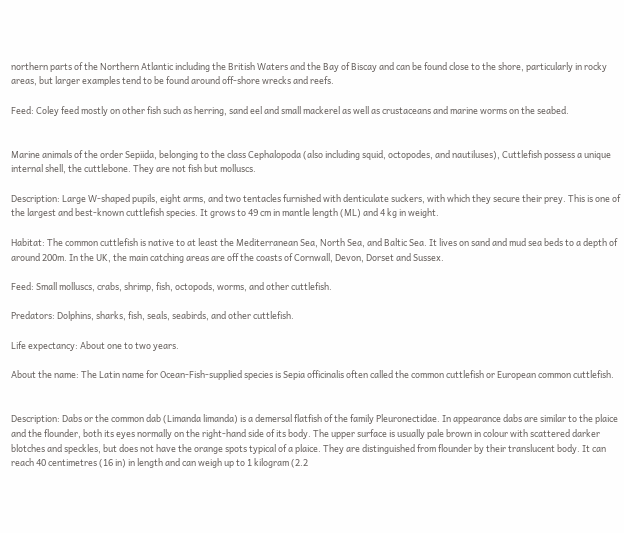northern parts of the Northern Atlantic including the British Waters and the Bay of Biscay and can be found close to the shore, particularly in rocky areas, but larger examples tend to be found around off-shore wrecks and reefs.

Feed: Coley feed mostly on other fish such as herring, sand eel and small mackerel as well as crustaceans and marine worms on the seabed.


Marine animals of the order Sepiida, belonging to the class Cephalopoda (also including squid, octopodes, and nautiluses), Cuttlefish possess a unique internal shell, the cuttlebone. They are not fish but molluscs.

Description: Large W-shaped pupils, eight arms, and two tentacles furnished with denticulate suckers, with which they secure their prey. This is one of the largest and best-known cuttlefish species. It grows to 49 cm in mantle length (ML) and 4 kg in weight.

Habitat: The common cuttlefish is native to at least the Mediterranean Sea, North Sea, and Baltic Sea. It lives on sand and mud sea beds to a depth of around 200m. In the UK, the main catching areas are off the coasts of Cornwall, Devon, Dorset and Sussex.

Feed: Small molluscs, crabs, shrimp, fish, octopods, worms, and other cuttlefish.

Predators: Dolphins, sharks, fish, seals, seabirds, and other cuttlefish.

Life expectancy: About one to two years.

About the name: The Latin name for Ocean-Fish-supplied species is Sepia officinalis often called the common cuttlefish or European common cuttlefish.


Description: Dabs or the common dab (Limanda limanda) is a demersal flatfish of the family Pleuronectidae. In appearance dabs are similar to the plaice and the flounder, both its eyes normally on the right-hand side of its body. The upper surface is usually pale brown in colour with scattered darker blotches and speckles, but does not have the orange spots typical of a plaice. They are distinguished from flounder by their translucent body. It can reach 40 centimetres (16 in) in length and can weigh up to 1 kilogram (2.2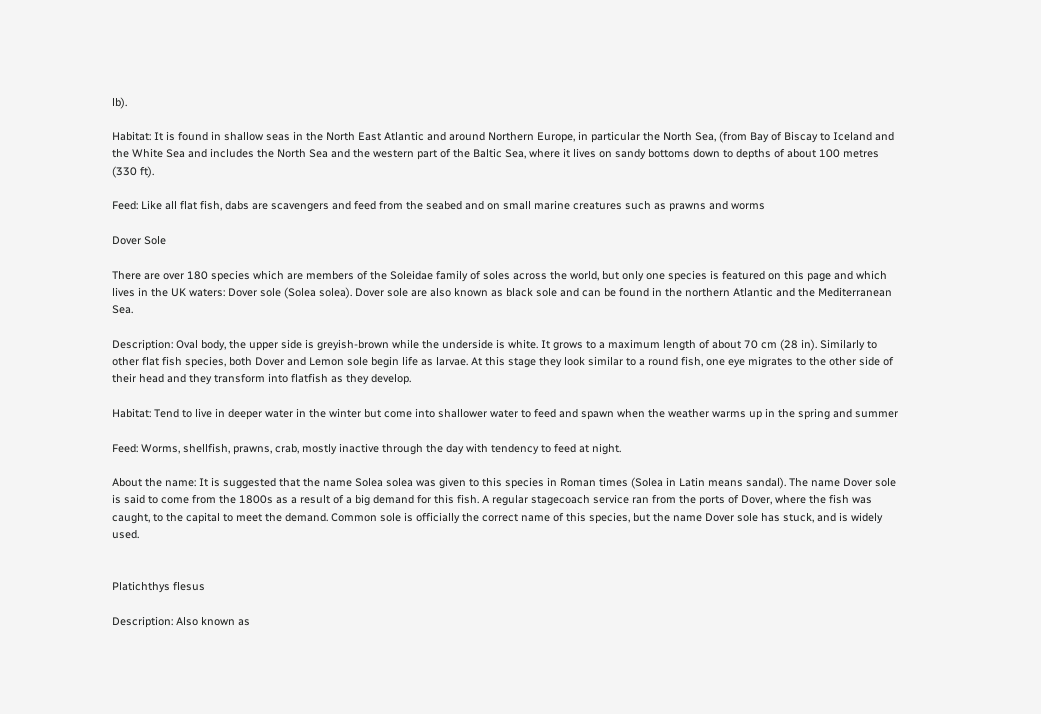lb).

Habitat: It is found in shallow seas in the North East Atlantic and around Northern Europe, in particular the North Sea, (from Bay of Biscay to Iceland and the White Sea and includes the North Sea and the western part of the Baltic Sea, where it lives on sandy bottoms down to depths of about 100 metres (330 ft).

Feed: Like all flat fish, dabs are scavengers and feed from the seabed and on small marine creatures such as prawns and worms

Dover Sole

There are over 180 species which are members of the Soleidae family of soles across the world, but only one species is featured on this page and which lives in the UK waters: Dover sole (Solea solea). Dover sole are also known as black sole and can be found in the northern Atlantic and the Mediterranean Sea.

Description: Oval body, the upper side is greyish-brown while the underside is white. It grows to a maximum length of about 70 cm (28 in). Similarly to other flat fish species, both Dover and Lemon sole begin life as larvae. At this stage they look similar to a round fish, one eye migrates to the other side of their head and they transform into flatfish as they develop.

Habitat: Tend to live in deeper water in the winter but come into shallower water to feed and spawn when the weather warms up in the spring and summer

Feed: Worms, shellfish, prawns, crab, mostly inactive through the day with tendency to feed at night.

About the name: It is suggested that the name Solea solea was given to this species in Roman times (Solea in Latin means sandal). The name Dover sole is said to come from the 1800s as a result of a big demand for this fish. A regular stagecoach service ran from the ports of Dover, where the fish was caught, to the capital to meet the demand. Common sole is officially the correct name of this species, but the name Dover sole has stuck, and is widely used.


Platichthys flesus

Description: Also known as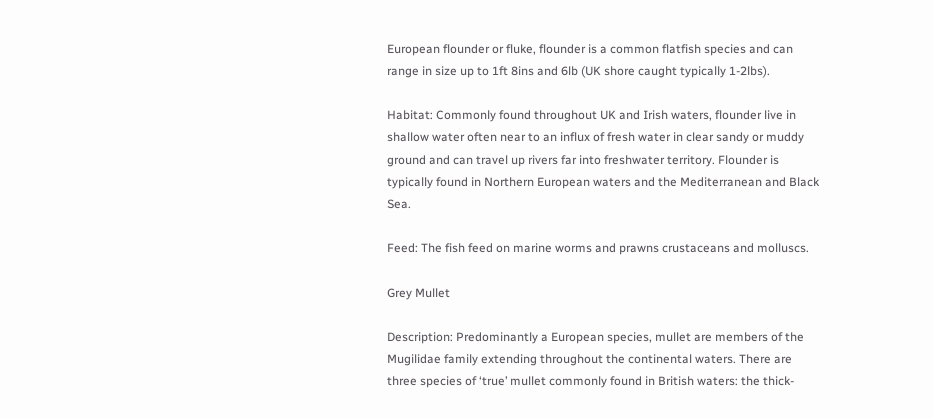European flounder or fluke, flounder is a common flatfish species and can range in size up to 1ft 8ins and 6lb (UK shore caught typically 1-2lbs).

Habitat: Commonly found throughout UK and Irish waters, flounder live in shallow water often near to an influx of fresh water in clear sandy or muddy ground and can travel up rivers far into freshwater territory. Flounder is typically found in Northern European waters and the Mediterranean and Black Sea.

Feed: The fish feed on marine worms and prawns crustaceans and molluscs.

Grey Mullet

Description: Predominantly a European species, mullet are members of the Mugilidae family extending throughout the continental waters. There are three species of ‘true’ mullet commonly found in British waters: the thick-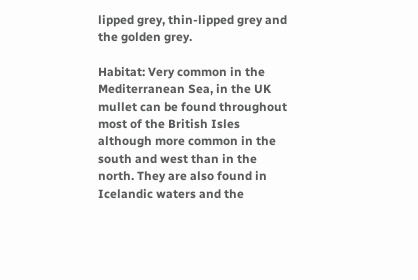lipped grey, thin-lipped grey and the golden grey.

Habitat: Very common in the Mediterranean Sea, in the UK mullet can be found throughout most of the British Isles although more common in the south and west than in the north. They are also found in Icelandic waters and the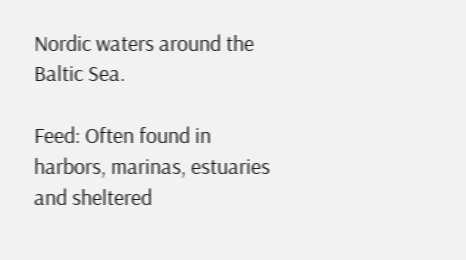Nordic waters around the Baltic Sea.

Feed: Often found in harbors, marinas, estuaries and sheltered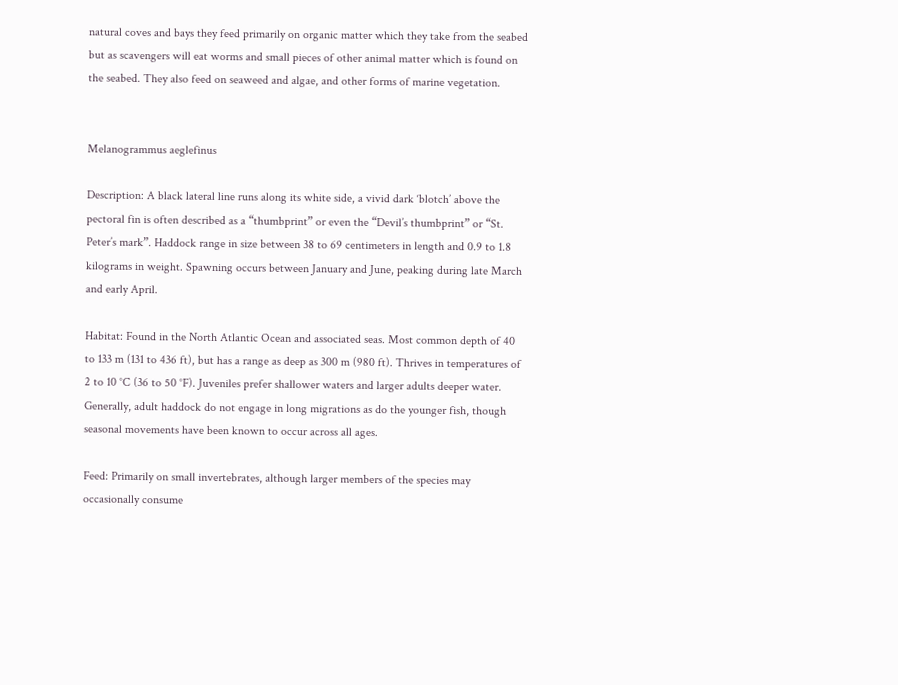natural coves and bays they feed primarily on organic matter which they take from the seabed but as scavengers will eat worms and small pieces of other animal matter which is found on the seabed. They also feed on seaweed and algae, and other forms of marine vegetation.


Melanogrammus aeglefinus

Description: A black lateral line runs along its white side, a vivid dark ‘blotch’ above the pectoral fin is often described as a “thumbprint” or even the “Devil’s thumbprint” or “St. Peter’s mark”. Haddock range in size between 38 to 69 centimeters in length and 0.9 to 1.8 kilograms in weight. Spawning occurs between January and June, peaking during late March and early April.

Habitat: Found in the North Atlantic Ocean and associated seas. Most common depth of 40 to 133 m (131 to 436 ft), but has a range as deep as 300 m (980 ft). Thrives in temperatures of 2 to 10 °C (36 to 50 °F). Juveniles prefer shallower waters and larger adults deeper water. Generally, adult haddock do not engage in long migrations as do the younger fish, though seasonal movements have been known to occur across all ages.

Feed: Primarily on small invertebrates, although larger members of the species may occasionally consume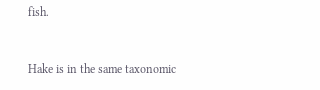fish.


Hake is in the same taxonomic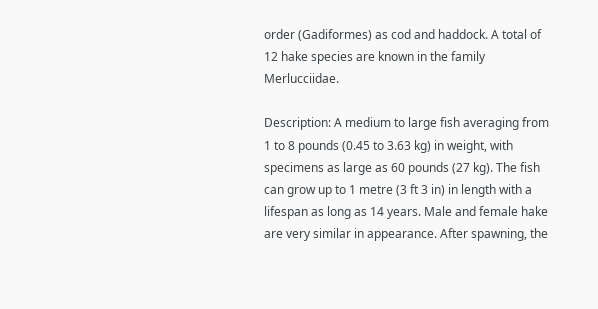order (Gadiformes) as cod and haddock. A total of 12 hake species are known in the family Merlucciidae.

Description: A medium to large fish averaging from 1 to 8 pounds (0.45 to 3.63 kg) in weight, with specimens as large as 60 pounds (27 kg). The fish can grow up to 1 metre (3 ft 3 in) in length with a lifespan as long as 14 years. Male and female hake are very similar in appearance. After spawning, the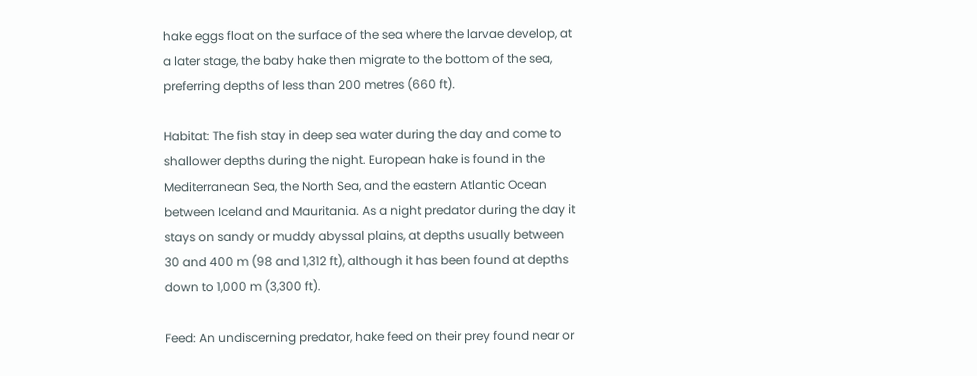hake eggs float on the surface of the sea where the larvae develop, at a later stage, the baby hake then migrate to the bottom of the sea, preferring depths of less than 200 metres (660 ft).

Habitat: The fish stay in deep sea water during the day and come to shallower depths during the night. European hake is found in the Mediterranean Sea, the North Sea, and the eastern Atlantic Ocean between Iceland and Mauritania. As a night predator during the day it stays on sandy or muddy abyssal plains, at depths usually between 30 and 400 m (98 and 1,312 ft), although it has been found at depths down to 1,000 m (3,300 ft).

Feed: An undiscerning predator, hake feed on their prey found near or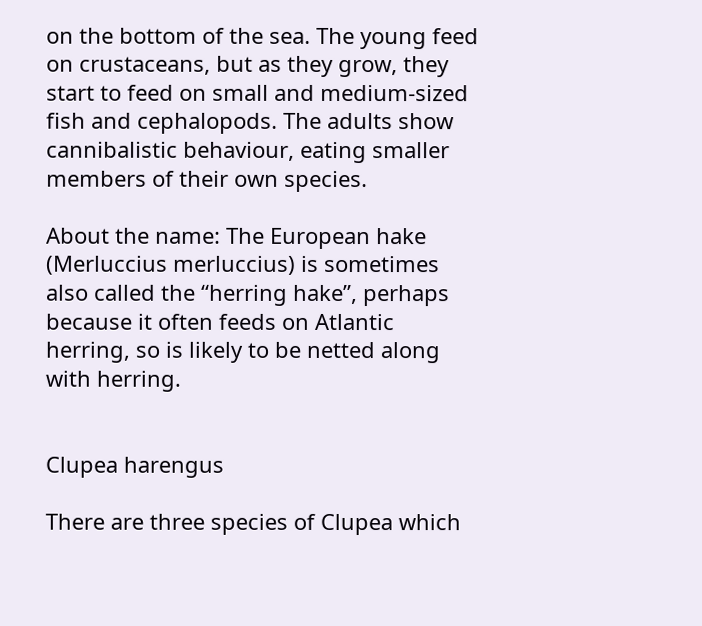on the bottom of the sea. The young feed on crustaceans, but as they grow, they start to feed on small and medium-sized fish and cephalopods. The adults show cannibalistic behaviour, eating smaller members of their own species.

About the name: The European hake (Merluccius merluccius) is sometimes also called the “herring hake”, perhaps because it often feeds on Atlantic herring, so is likely to be netted along with herring.


Clupea harengus

There are three species of Clupea which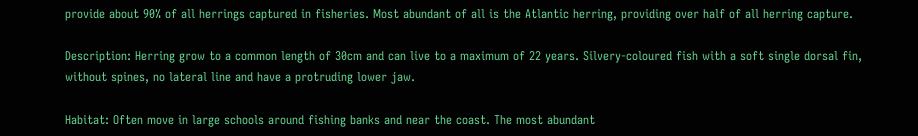provide about 90% of all herrings captured in fisheries. Most abundant of all is the Atlantic herring, providing over half of all herring capture.

Description: Herring grow to a common length of 30cm and can live to a maximum of 22 years. Silvery-coloured fish with a soft single dorsal fin, without spines, no lateral line and have a protruding lower jaw.

Habitat: Often move in large schools around fishing banks and near the coast. The most abundant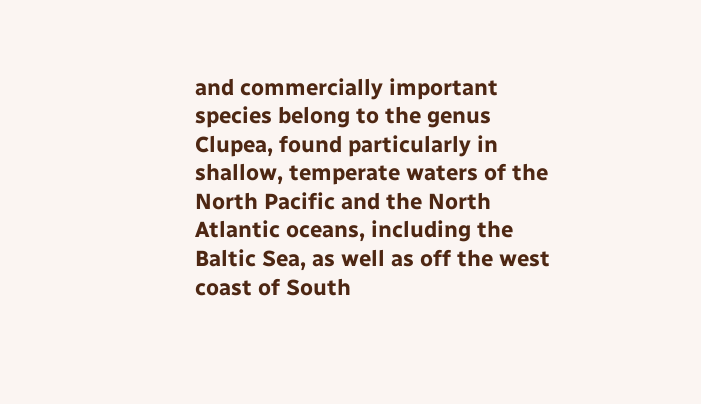and commercially important species belong to the genus Clupea, found particularly in shallow, temperate waters of the North Pacific and the North Atlantic oceans, including the Baltic Sea, as well as off the west coast of South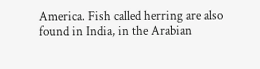America. Fish called herring are also found in India, in the Arabian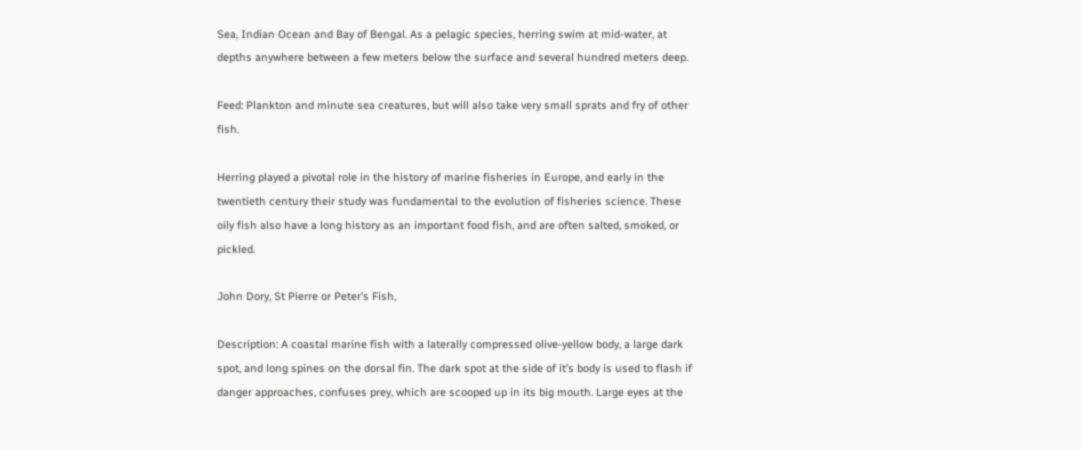Sea, Indian Ocean and Bay of Bengal. As a pelagic species, herring swim at mid-water, at depths anywhere between a few meters below the surface and several hundred meters deep.

Feed: Plankton and minute sea creatures, but will also take very small sprats and fry of other fish.

Herring played a pivotal role in the history of marine fisheries in Europe, and early in the twentieth century their study was fundamental to the evolution of fisheries science. These oily fish also have a long history as an important food fish, and are often salted, smoked, or pickled.

John Dory, St Pierre or Peter’s Fish,

Description: A coastal marine fish with a laterally compressed olive-yellow body, a large dark spot, and long spines on the dorsal fin. The dark spot at the side of it’s body is used to flash if danger approaches, confuses prey, which are scooped up in its big mouth. Large eyes at the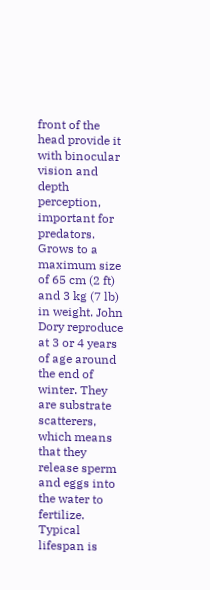front of the head provide it with binocular vision and depth perception, important for predators. Grows to a maximum size of 65 cm (2 ft) and 3 kg (7 lb) in weight. John Dory reproduce at 3 or 4 years of age around the end of winter. They are substrate scatterers, which means that they release sperm and eggs into the water to fertilize. Typical lifespan is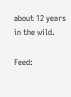about 12 years in the wild.

Feed: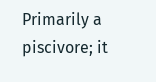Primarily a piscivore; it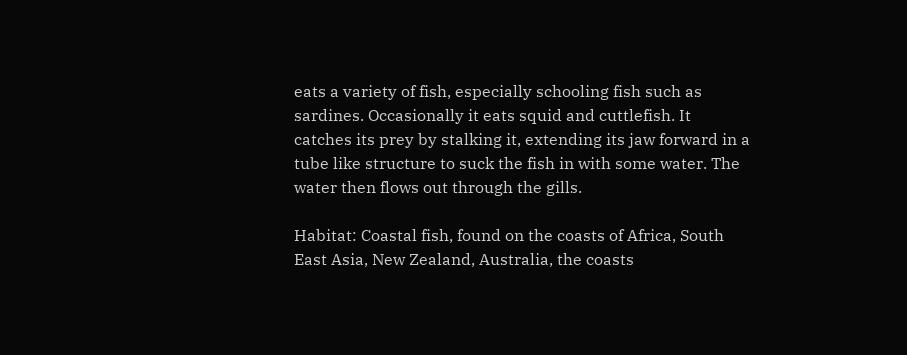eats a variety of fish, especially schooling fish such as sardines. Occasionally it eats squid and cuttlefish. It catches its prey by stalking it, extending its jaw forward in a tube like structure to suck the fish in with some water. The water then flows out through the gills.

Habitat: Coastal fish, found on the coasts of Africa, South East Asia, New Zealand, Australia, the coasts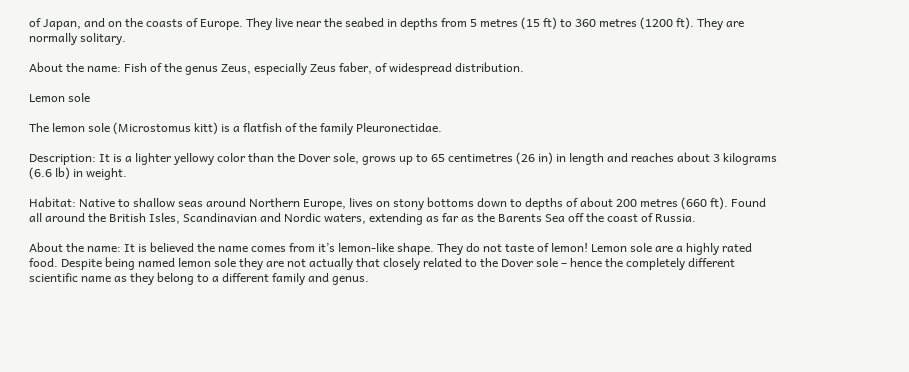of Japan, and on the coasts of Europe. They live near the seabed in depths from 5 metres (15 ft) to 360 metres (1200 ft). They are normally solitary.

About the name: Fish of the genus Zeus, especially Zeus faber, of widespread distribution.

Lemon sole

The lemon sole (Microstomus kitt) is a flatfish of the family Pleuronectidae.

Description: It is a lighter yellowy color than the Dover sole, grows up to 65 centimetres (26 in) in length and reaches about 3 kilograms (6.6 lb) in weight.

Habitat: Native to shallow seas around Northern Europe, lives on stony bottoms down to depths of about 200 metres (660 ft). Found all around the British Isles, Scandinavian and Nordic waters, extending as far as the Barents Sea off the coast of Russia.

About the name: It is believed the name comes from it’s lemon-like shape. They do not taste of lemon! Lemon sole are a highly rated food. Despite being named lemon sole they are not actually that closely related to the Dover sole – hence the completely different scientific name as they belong to a different family and genus.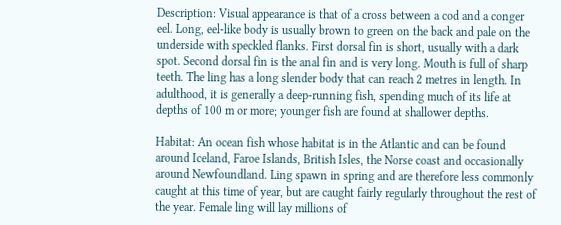Description: Visual appearance is that of a cross between a cod and a conger eel. Long, eel-like body is usually brown to green on the back and pale on the underside with speckled flanks. First dorsal fin is short, usually with a dark spot. Second dorsal fin is the anal fin and is very long. Mouth is full of sharp teeth. The ling has a long slender body that can reach 2 metres in length. In adulthood, it is generally a deep-running fish, spending much of its life at depths of 100 m or more; younger fish are found at shallower depths.

Habitat: An ocean fish whose habitat is in the Atlantic and can be found around Iceland, Faroe Islands, British Isles, the Norse coast and occasionally around Newfoundland. Ling spawn in spring and are therefore less commonly caught at this time of year, but are caught fairly regularly throughout the rest of the year. Female ling will lay millions of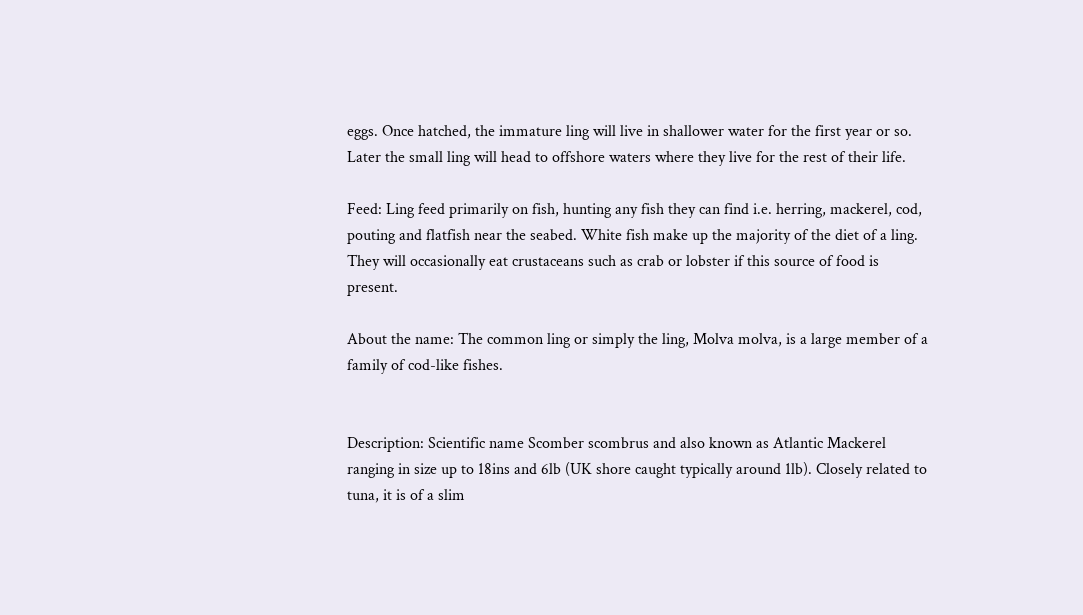eggs. Once hatched, the immature ling will live in shallower water for the first year or so. Later the small ling will head to offshore waters where they live for the rest of their life.

Feed: Ling feed primarily on fish, hunting any fish they can find i.e. herring, mackerel, cod, pouting and flatfish near the seabed. White fish make up the majority of the diet of a ling. They will occasionally eat crustaceans such as crab or lobster if this source of food is present.

About the name: The common ling or simply the ling, Molva molva, is a large member of a family of cod-like fishes.


Description: Scientific name Scomber scombrus and also known as Atlantic Mackerel ranging in size up to 18ins and 6lb (UK shore caught typically around 1lb). Closely related to tuna, it is of a slim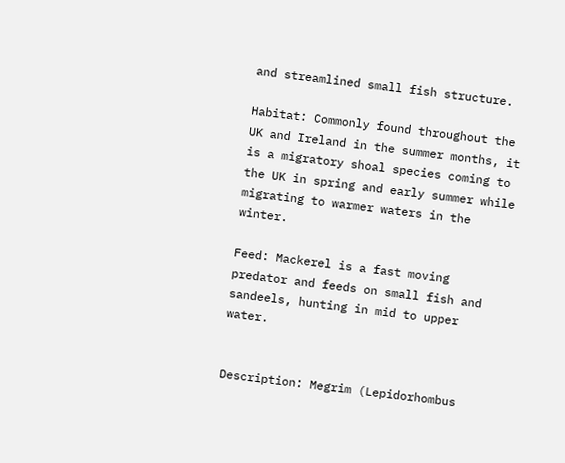and streamlined small fish structure.

Habitat: Commonly found throughout the UK and Ireland in the summer months, it is a migratory shoal species coming to the UK in spring and early summer while migrating to warmer waters in the winter.

Feed: Mackerel is a fast moving predator and feeds on small fish and sandeels, hunting in mid to upper water.


Description: Megrim (Lepidorhombus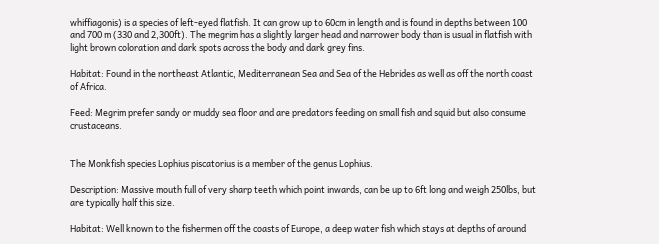whiffiagonis) is a species of left-eyed flatfish. It can grow up to 60cm in length and is found in depths between 100 and 700 m (330 and 2,300ft). The megrim has a slightly larger head and narrower body than is usual in flatfish with light brown coloration and dark spots across the body and dark grey fins.

Habitat: Found in the northeast Atlantic, Mediterranean Sea and Sea of the Hebrides as well as off the north coast of Africa.

Feed: Megrim prefer sandy or muddy sea floor and are predators feeding on small fish and squid but also consume crustaceans.


The Monkfish species Lophius piscatorius is a member of the genus Lophius.

Description: Massive mouth full of very sharp teeth which point inwards, can be up to 6ft long and weigh 250lbs, but are typically half this size.

Habitat: Well known to the fishermen off the coasts of Europe, a deep water fish which stays at depths of around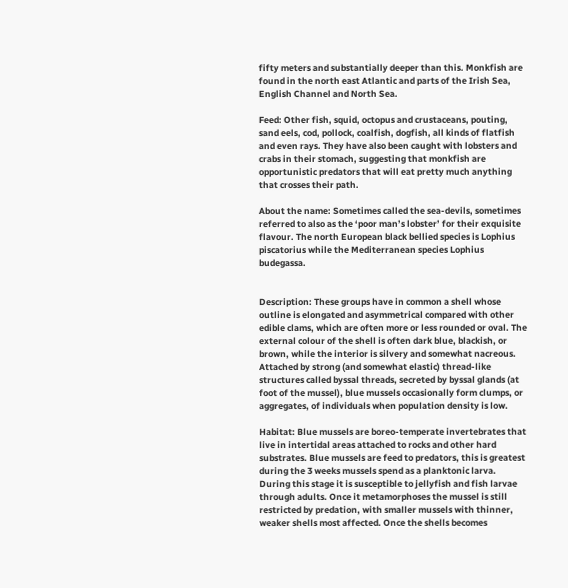fifty meters and substantially deeper than this. Monkfish are found in the north east Atlantic and parts of the Irish Sea, English Channel and North Sea.

Feed: Other fish, squid, octopus and crustaceans, pouting, sand eels, cod, pollock, coalfish, dogfish, all kinds of flatfish and even rays. They have also been caught with lobsters and crabs in their stomach, suggesting that monkfish are opportunistic predators that will eat pretty much anything that crosses their path.

About the name: Sometimes called the sea-devils, sometimes referred to also as the ‘poor man’s lobster’ for their exquisite flavour. The north European black bellied species is Lophius piscatorius while the Mediterranean species Lophius budegassa.


Description: These groups have in common a shell whose outline is elongated and asymmetrical compared with other edible clams, which are often more or less rounded or oval. The external colour of the shell is often dark blue, blackish, or brown, while the interior is silvery and somewhat nacreous. Attached by strong (and somewhat elastic) thread-like structures called byssal threads, secreted by byssal glands (at foot of the mussel), blue mussels occasionally form clumps, or aggregates, of individuals when population density is low.

Habitat: Blue mussels are boreo-temperate invertebrates that live in intertidal areas attached to rocks and other hard substrates. Blue mussels are feed to predators, this is greatest during the 3 weeks mussels spend as a planktonic larva. During this stage it is susceptible to jellyfish and fish larvae through adults. Once it metamorphoses the mussel is still restricted by predation, with smaller mussels with thinner, weaker shells most affected. Once the shells becomes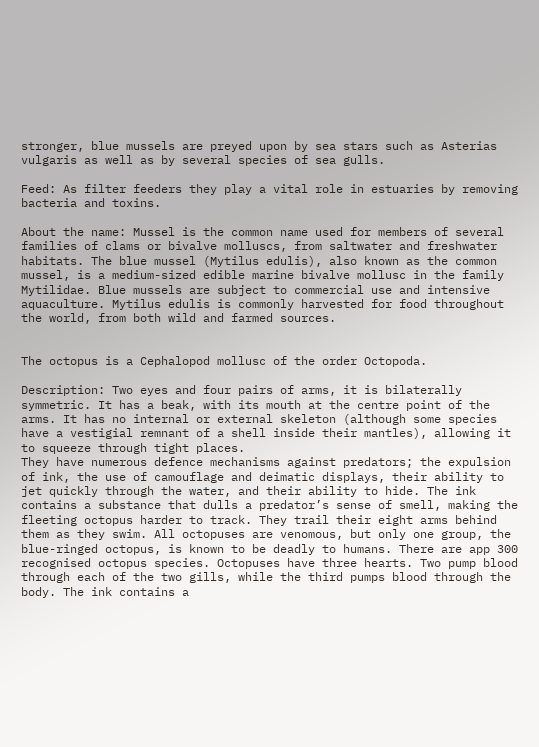stronger, blue mussels are preyed upon by sea stars such as Asterias vulgaris as well as by several species of sea gulls.

Feed: As filter feeders they play a vital role in estuaries by removing bacteria and toxins.

About the name: Mussel is the common name used for members of several families of clams or bivalve molluscs, from saltwater and freshwater habitats. The blue mussel (Mytilus edulis), also known as the common mussel, is a medium-sized edible marine bivalve mollusc in the family Mytilidae. Blue mussels are subject to commercial use and intensive aquaculture. Mytilus edulis is commonly harvested for food throughout the world, from both wild and farmed sources.


The octopus is a Cephalopod mollusc of the order Octopoda.

Description: Two eyes and four pairs of arms, it is bilaterally symmetric. It has a beak, with its mouth at the centre point of the arms. It has no internal or external skeleton (although some species have a vestigial remnant of a shell inside their mantles), allowing it to squeeze through tight places.
They have numerous defence mechanisms against predators; the expulsion of ink, the use of camouflage and deimatic displays, their ability to jet quickly through the water, and their ability to hide. The ink contains a substance that dulls a predator’s sense of smell, making the fleeting octopus harder to track. They trail their eight arms behind them as they swim. All octopuses are venomous, but only one group, the blue-ringed octopus, is known to be deadly to humans. There are app 300 recognised octopus species. Octopuses have three hearts. Two pump blood through each of the two gills, while the third pumps blood through the body. The ink contains a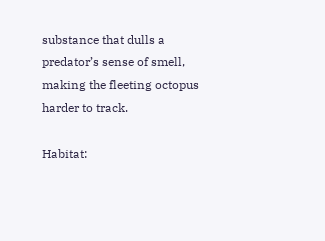substance that dulls a predator’s sense of smell, making the fleeting octopus harder to track.

Habitat: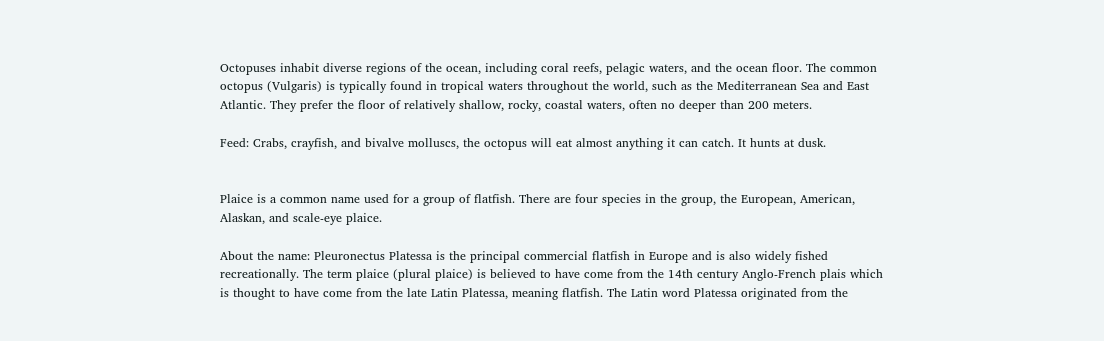Octopuses inhabit diverse regions of the ocean, including coral reefs, pelagic waters, and the ocean floor. The common octopus (Vulgaris) is typically found in tropical waters throughout the world, such as the Mediterranean Sea and East Atlantic. They prefer the floor of relatively shallow, rocky, coastal waters, often no deeper than 200 meters.

Feed: Crabs, crayfish, and bivalve molluscs, the octopus will eat almost anything it can catch. It hunts at dusk.


Plaice is a common name used for a group of flatfish. There are four species in the group, the European, American, Alaskan, and scale-eye plaice.

About the name: Pleuronectus Platessa is the principal commercial flatfish in Europe and is also widely fished recreationally. The term plaice (plural plaice) is believed to have come from the 14th century Anglo-French plais which is thought to have come from the late Latin Platessa, meaning flatfish. The Latin word Platessa originated from the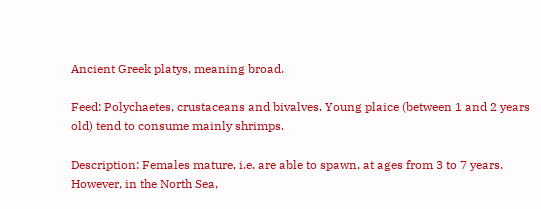Ancient Greek platys, meaning broad.

Feed: Polychaetes, crustaceans and bivalves. Young plaice (between 1 and 2 years old) tend to consume mainly shrimps.

Description: Females mature, i.e. are able to spawn, at ages from 3 to 7 years. However, in the North Sea,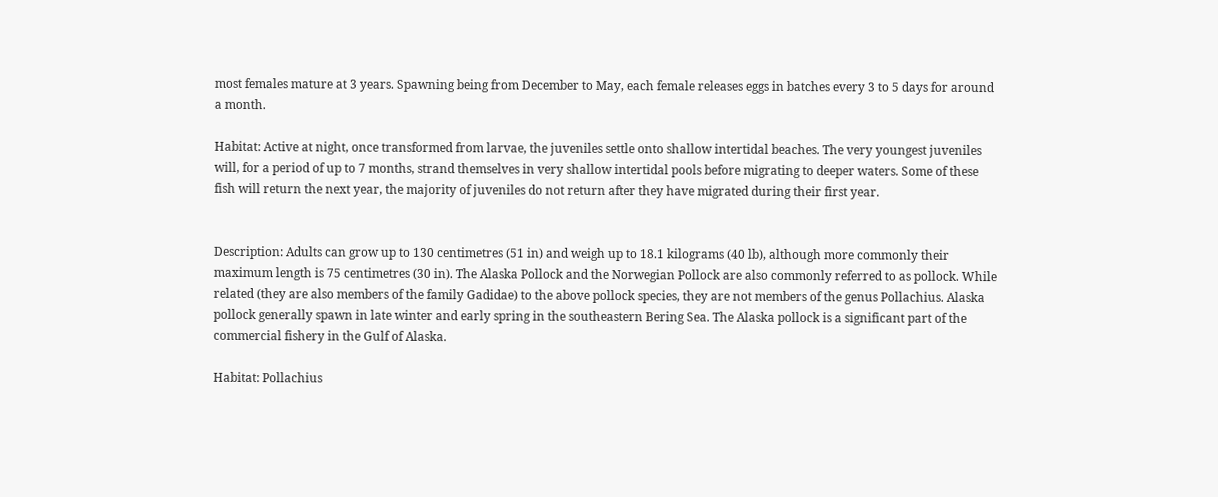most females mature at 3 years. Spawning being from December to May, each female releases eggs in batches every 3 to 5 days for around a month.

Habitat: Active at night, once transformed from larvae, the juveniles settle onto shallow intertidal beaches. The very youngest juveniles will, for a period of up to 7 months, strand themselves in very shallow intertidal pools before migrating to deeper waters. Some of these fish will return the next year, the majority of juveniles do not return after they have migrated during their first year.


Description: Adults can grow up to 130 centimetres (51 in) and weigh up to 18.1 kilograms (40 lb), although more commonly their maximum length is 75 centimetres (30 in). The Alaska Pollock and the Norwegian Pollock are also commonly referred to as pollock. While related (they are also members of the family Gadidae) to the above pollock species, they are not members of the genus Pollachius. Alaska pollock generally spawn in late winter and early spring in the southeastern Bering Sea. The Alaska pollock is a significant part of the commercial fishery in the Gulf of Alaska.

Habitat: Pollachius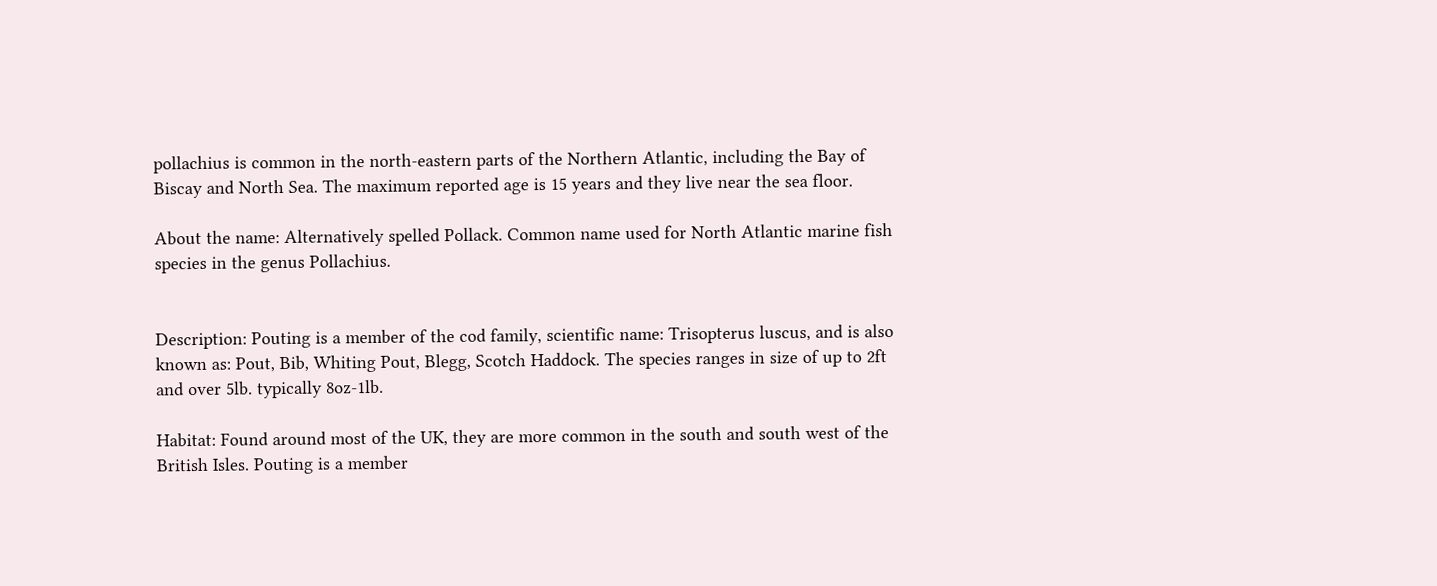pollachius is common in the north-eastern parts of the Northern Atlantic, including the Bay of Biscay and North Sea. The maximum reported age is 15 years and they live near the sea floor.

About the name: Alternatively spelled Pollack. Common name used for North Atlantic marine fish species in the genus Pollachius.


Description: Pouting is a member of the cod family, scientific name: Trisopterus luscus, and is also known as: Pout, Bib, Whiting Pout, Blegg, Scotch Haddock. The species ranges in size of up to 2ft and over 5lb. typically 8oz-1lb.

Habitat: Found around most of the UK, they are more common in the south and south west of the British Isles. Pouting is a member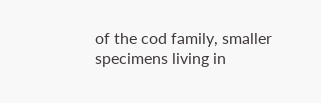of the cod family, smaller specimens living in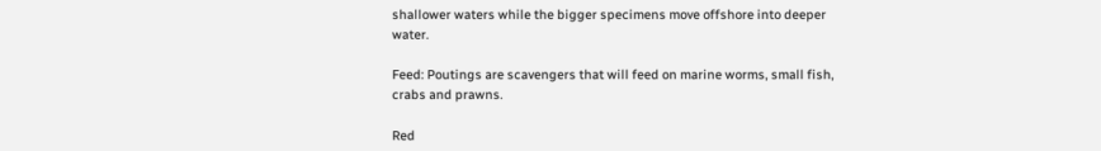shallower waters while the bigger specimens move offshore into deeper water.

Feed: Poutings are scavengers that will feed on marine worms, small fish, crabs and prawns.

Red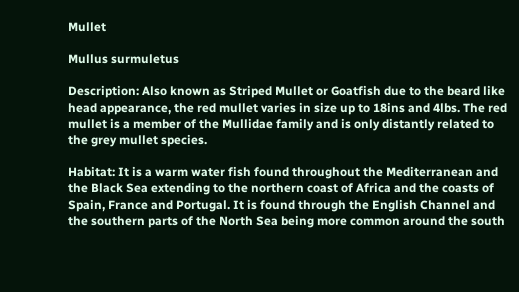Mullet

Mullus surmuletus

Description: Also known as Striped Mullet or Goatfish due to the beard like head appearance, the red mullet varies in size up to 18ins and 4lbs. The red mullet is a member of the Mullidae family and is only distantly related to the grey mullet species.

Habitat: It is a warm water fish found throughout the Mediterranean and the Black Sea extending to the northern coast of Africa and the coasts of Spain, France and Portugal. It is found through the English Channel and the southern parts of the North Sea being more common around the south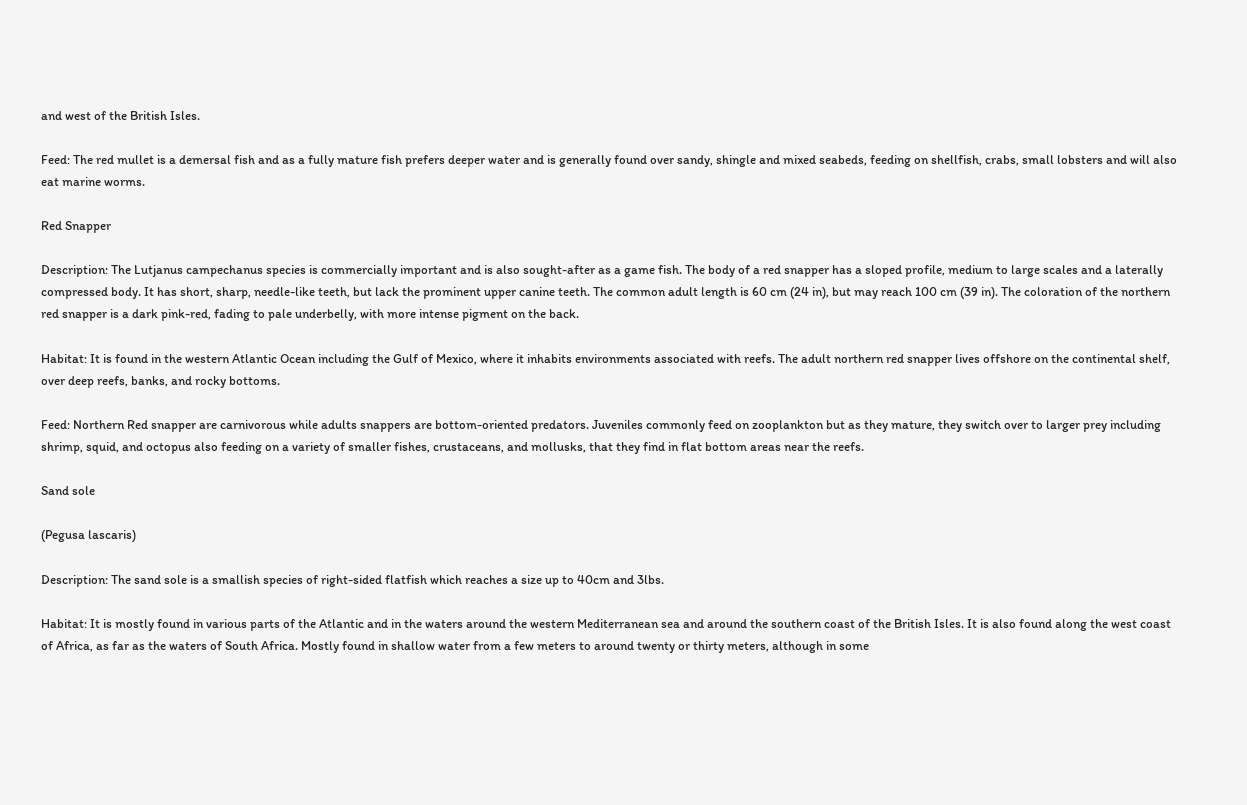and west of the British Isles.

Feed: The red mullet is a demersal fish and as a fully mature fish prefers deeper water and is generally found over sandy, shingle and mixed seabeds, feeding on shellfish, crabs, small lobsters and will also eat marine worms.

Red Snapper

Description: The Lutjanus campechanus species is commercially important and is also sought-after as a game fish. The body of a red snapper has a sloped profile, medium to large scales and a laterally compressed body. It has short, sharp, needle-like teeth, but lack the prominent upper canine teeth. The common adult length is 60 cm (24 in), but may reach 100 cm (39 in). The coloration of the northern red snapper is a dark pink-red, fading to pale underbelly, with more intense pigment on the back.

Habitat: It is found in the western Atlantic Ocean including the Gulf of Mexico, where it inhabits environments associated with reefs. The adult northern red snapper lives offshore on the continental shelf, over deep reefs, banks, and rocky bottoms.

Feed: Northern Red snapper are carnivorous while adults snappers are bottom-oriented predators. Juveniles commonly feed on zooplankton but as they mature, they switch over to larger prey including shrimp, squid, and octopus also feeding on a variety of smaller fishes, crustaceans, and mollusks, that they find in flat bottom areas near the reefs.

Sand sole

(Pegusa lascaris)

Description: The sand sole is a smallish species of right-sided flatfish which reaches a size up to 40cm and 3lbs.

Habitat: It is mostly found in various parts of the Atlantic and in the waters around the western Mediterranean sea and around the southern coast of the British Isles. It is also found along the west coast of Africa, as far as the waters of South Africa. Mostly found in shallow water from a few meters to around twenty or thirty meters, although in some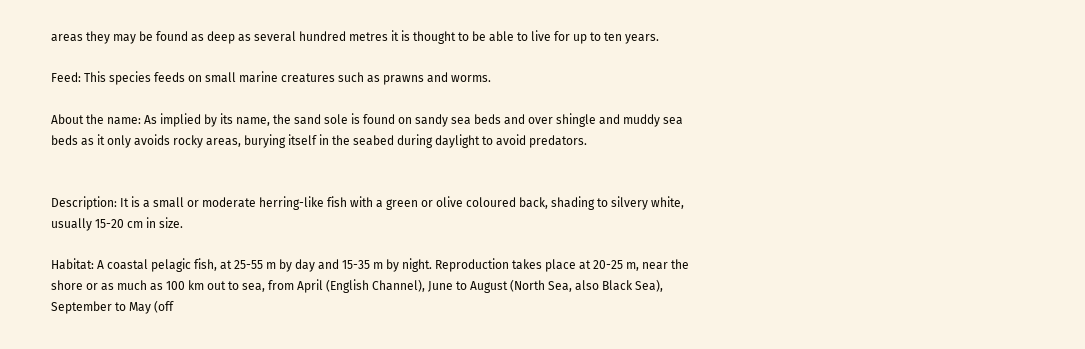areas they may be found as deep as several hundred metres it is thought to be able to live for up to ten years.

Feed: This species feeds on small marine creatures such as prawns and worms.

About the name: As implied by its name, the sand sole is found on sandy sea beds and over shingle and muddy sea beds as it only avoids rocky areas, burying itself in the seabed during daylight to avoid predators.


Description: It is a small or moderate herring-like fish with a green or olive coloured back, shading to silvery white, usually 15-20 cm in size.

Habitat: A coastal pelagic fish, at 25-55 m by day and 15-35 m by night. Reproduction takes place at 20-25 m, near the shore or as much as 100 km out to sea, from April (English Channel), June to August (North Sea, also Black Sea), September to May (off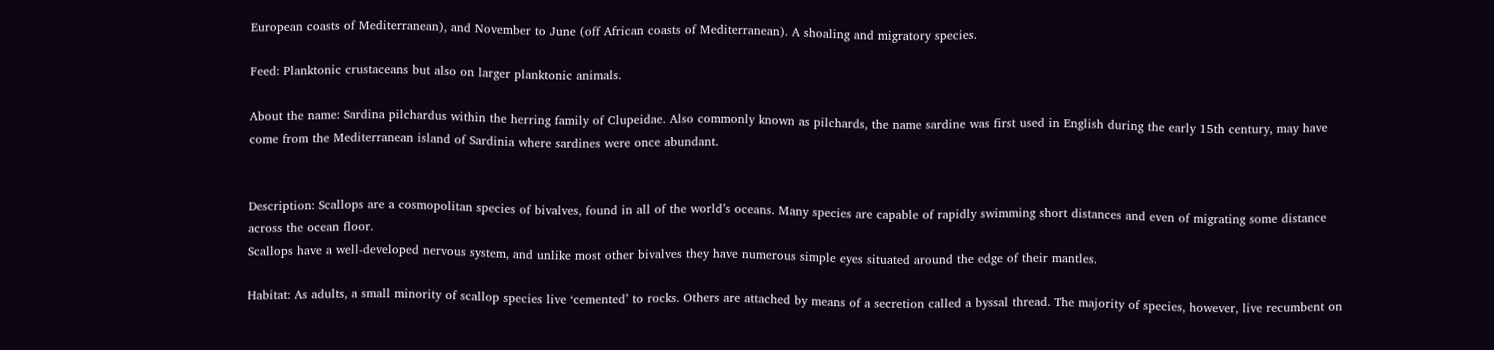European coasts of Mediterranean), and November to June (off African coasts of Mediterranean). A shoaling and migratory species.

Feed: Planktonic crustaceans but also on larger planktonic animals.

About the name: Sardina pilchardus within the herring family of Clupeidae. Also commonly known as pilchards, the name sardine was first used in English during the early 15th century, may have come from the Mediterranean island of Sardinia where sardines were once abundant.


Description: Scallops are a cosmopolitan species of bivalves, found in all of the world’s oceans. Many species are capable of rapidly swimming short distances and even of migrating some distance across the ocean floor.
Scallops have a well-developed nervous system, and unlike most other bivalves they have numerous simple eyes situated around the edge of their mantles.

Habitat: As adults, a small minority of scallop species live ‘cemented’ to rocks. Others are attached by means of a secretion called a byssal thread. The majority of species, however, live recumbent on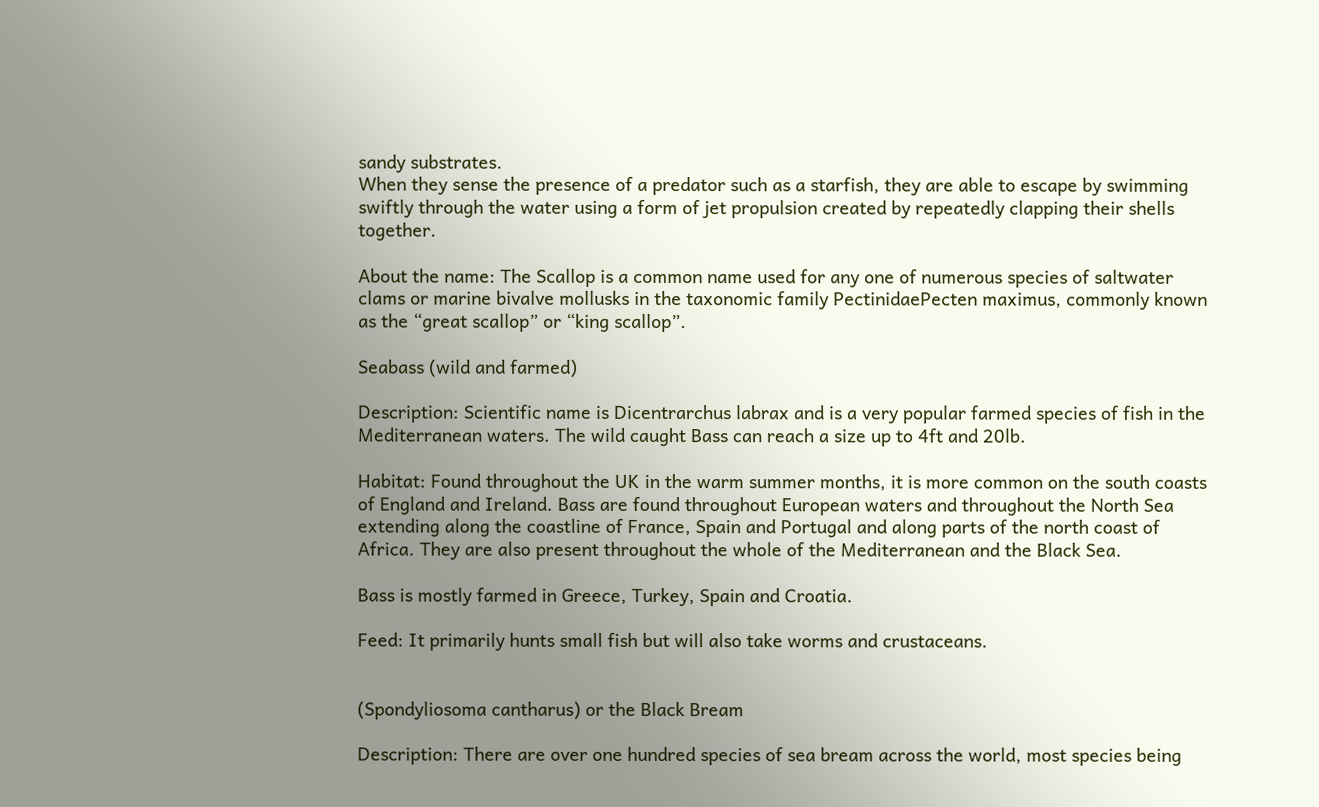sandy substrates.
When they sense the presence of a predator such as a starfish, they are able to escape by swimming swiftly through the water using a form of jet propulsion created by repeatedly clapping their shells together.

About the name: The Scallop is a common name used for any one of numerous species of saltwater clams or marine bivalve mollusks in the taxonomic family PectinidaePecten maximus, commonly known as the “great scallop” or “king scallop”.

Seabass (wild and farmed)

Description: Scientific name is Dicentrarchus labrax and is a very popular farmed species of fish in the Mediterranean waters. The wild caught Bass can reach a size up to 4ft and 20lb.

Habitat: Found throughout the UK in the warm summer months, it is more common on the south coasts of England and Ireland. Bass are found throughout European waters and throughout the North Sea extending along the coastline of France, Spain and Portugal and along parts of the north coast of Africa. They are also present throughout the whole of the Mediterranean and the Black Sea.

Bass is mostly farmed in Greece, Turkey, Spain and Croatia.

Feed: It primarily hunts small fish but will also take worms and crustaceans.


(Spondyliosoma cantharus) or the Black Bream

Description: There are over one hundred species of sea bream across the world, most species being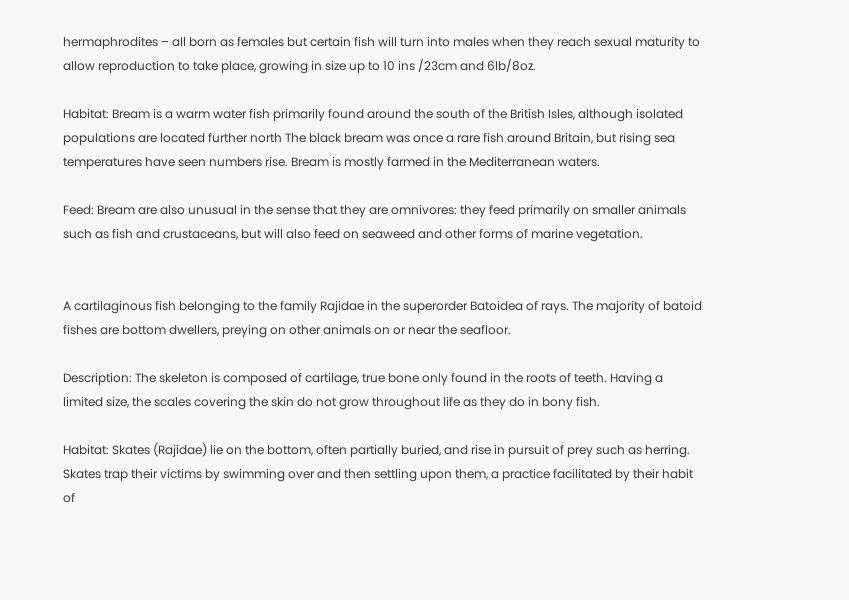hermaphrodites – all born as females but certain fish will turn into males when they reach sexual maturity to allow reproduction to take place, growing in size up to 10 ins /23cm and 6lb/8oz.

Habitat: Bream is a warm water fish primarily found around the south of the British Isles, although isolated populations are located further north The black bream was once a rare fish around Britain, but rising sea temperatures have seen numbers rise. Bream is mostly farmed in the Mediterranean waters.

Feed: Bream are also unusual in the sense that they are omnivores: they feed primarily on smaller animals such as fish and crustaceans, but will also feed on seaweed and other forms of marine vegetation.


A cartilaginous fish belonging to the family Rajidae in the superorder Batoidea of rays. The majority of batoid fishes are bottom dwellers, preying on other animals on or near the seafloor.

Description: The skeleton is composed of cartilage, true bone only found in the roots of teeth. Having a limited size, the scales covering the skin do not grow throughout life as they do in bony fish.

Habitat: Skates (Rajidae) lie on the bottom, often partially buried, and rise in pursuit of prey such as herring. Skates trap their victims by swimming over and then settling upon them, a practice facilitated by their habit of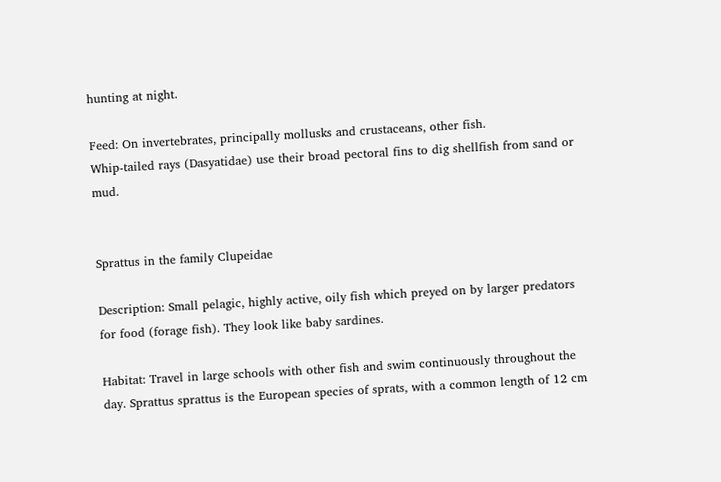hunting at night.

Feed: On invertebrates, principally mollusks and crustaceans, other fish.
Whip-tailed rays (Dasyatidae) use their broad pectoral fins to dig shellfish from sand or mud.


Sprattus in the family Clupeidae

Description: Small pelagic, highly active, oily fish which preyed on by larger predators for food (forage fish). They look like baby sardines.

Habitat: Travel in large schools with other fish and swim continuously throughout the day. Sprattus sprattus is the European species of sprats, with a common length of 12 cm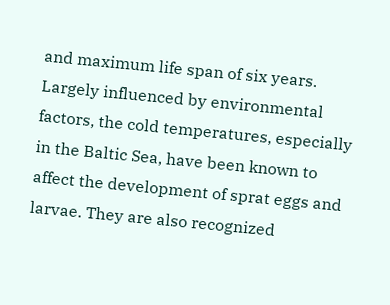and maximum life span of six years. Largely influenced by environmental factors, the cold temperatures, especially in the Baltic Sea, have been known to affect the development of sprat eggs and larvae. They are also recognized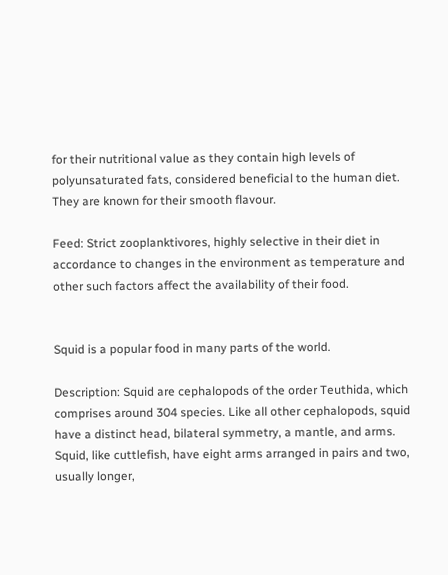for their nutritional value as they contain high levels of polyunsaturated fats, considered beneficial to the human diet. They are known for their smooth flavour.

Feed: Strict zooplanktivores, highly selective in their diet in accordance to changes in the environment as temperature and other such factors affect the availability of their food.


Squid is a popular food in many parts of the world.

Description: Squid are cephalopods of the order Teuthida, which comprises around 304 species. Like all other cephalopods, squid have a distinct head, bilateral symmetry, a mantle, and arms. Squid, like cuttlefish, have eight arms arranged in pairs and two, usually longer,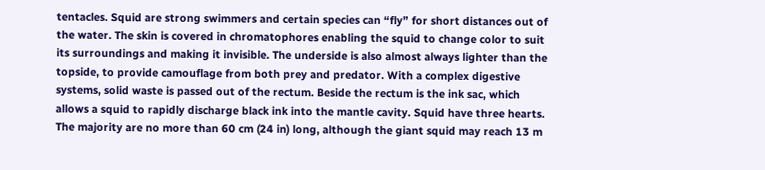tentacles. Squid are strong swimmers and certain species can “fly” for short distances out of the water. The skin is covered in chromatophores enabling the squid to change color to suit its surroundings and making it invisible. The underside is also almost always lighter than the topside, to provide camouflage from both prey and predator. With a complex digestive systems, solid waste is passed out of the rectum. Beside the rectum is the ink sac, which allows a squid to rapidly discharge black ink into the mantle cavity. Squid have three hearts. The majority are no more than 60 cm (24 in) long, although the giant squid may reach 13 m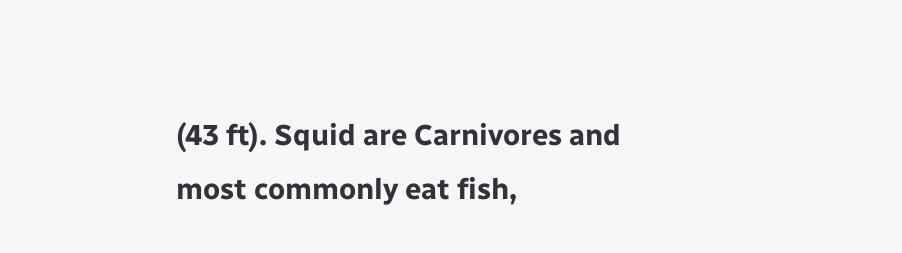(43 ft). Squid are Carnivores and most commonly eat fish,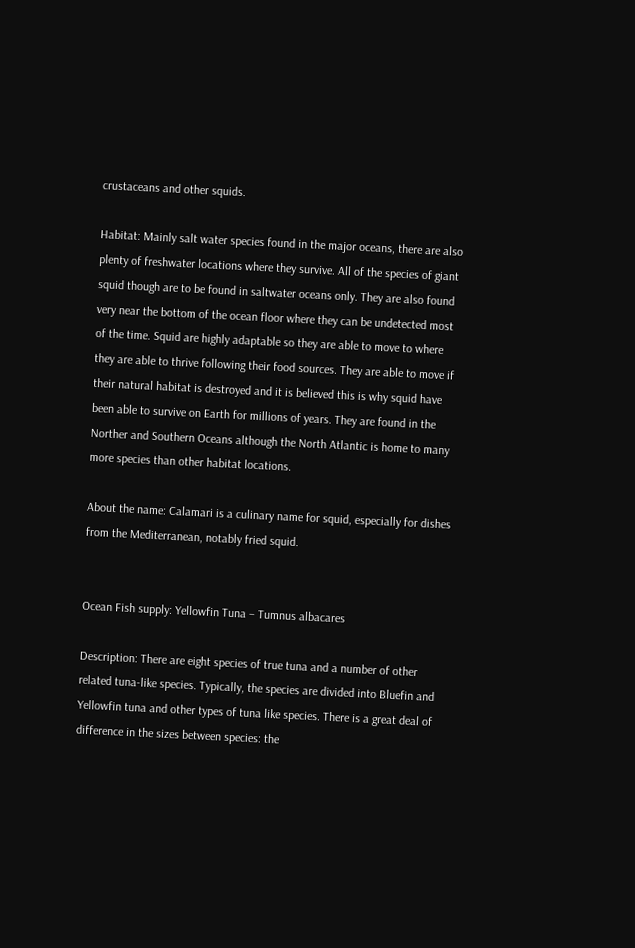crustaceans and other squids.

Habitat: Mainly salt water species found in the major oceans, there are also plenty of freshwater locations where they survive. All of the species of giant squid though are to be found in saltwater oceans only. They are also found very near the bottom of the ocean floor where they can be undetected most of the time. Squid are highly adaptable so they are able to move to where they are able to thrive following their food sources. They are able to move if their natural habitat is destroyed and it is believed this is why squid have been able to survive on Earth for millions of years. They are found in the Norther and Southern Oceans although the North Atlantic is home to many more species than other habitat locations.

About the name: Calamari is a culinary name for squid, especially for dishes from the Mediterranean, notably fried squid.


Ocean Fish supply: Yellowfin Tuna – Tumnus albacares

Description: There are eight species of true tuna and a number of other related tuna-like species. Typically, the species are divided into Bluefin and Yellowfin tuna and other types of tuna like species. There is a great deal of difference in the sizes between species: the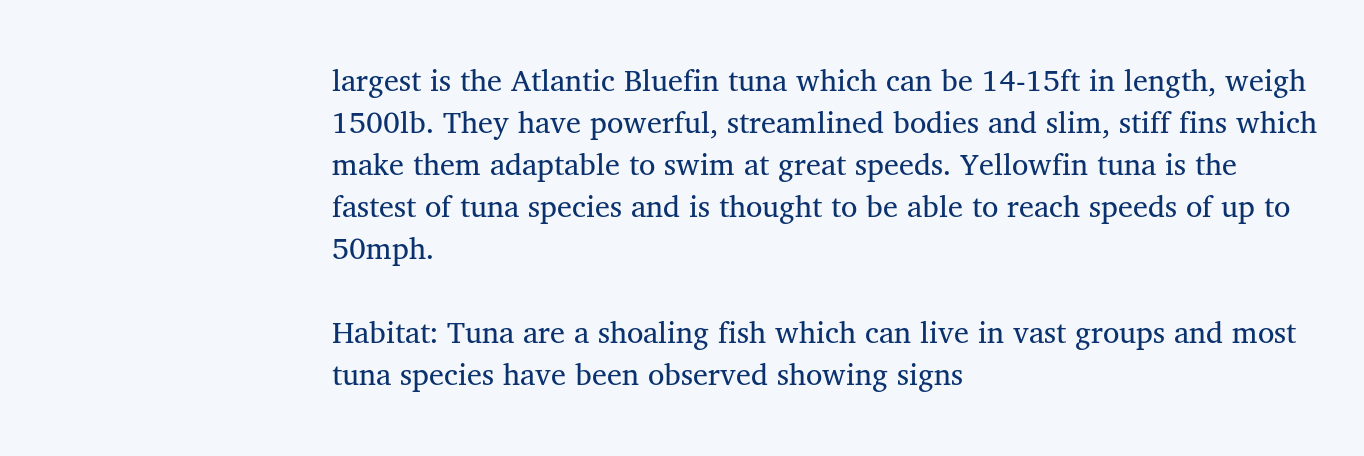largest is the Atlantic Bluefin tuna which can be 14-15ft in length, weigh 1500lb. They have powerful, streamlined bodies and slim, stiff fins which make them adaptable to swim at great speeds. Yellowfin tuna is the fastest of tuna species and is thought to be able to reach speeds of up to 50mph.

Habitat: Tuna are a shoaling fish which can live in vast groups and most tuna species have been observed showing signs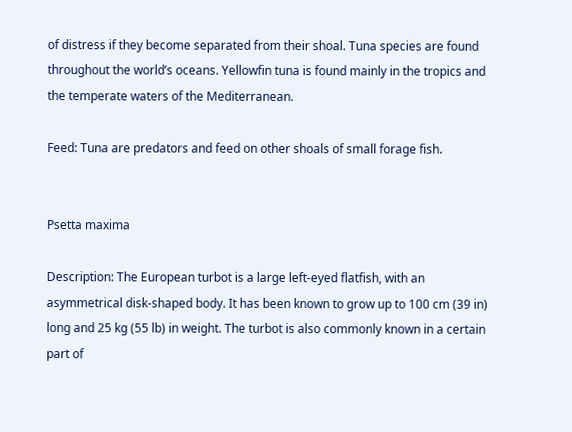of distress if they become separated from their shoal. Tuna species are found throughout the world’s oceans. Yellowfin tuna is found mainly in the tropics and the temperate waters of the Mediterranean.

Feed: Tuna are predators and feed on other shoals of small forage fish.


Psetta maxima

Description: The European turbot is a large left-eyed flatfish, with an asymmetrical disk-shaped body. It has been known to grow up to 100 cm (39 in) long and 25 kg (55 lb) in weight. The turbot is also commonly known in a certain part of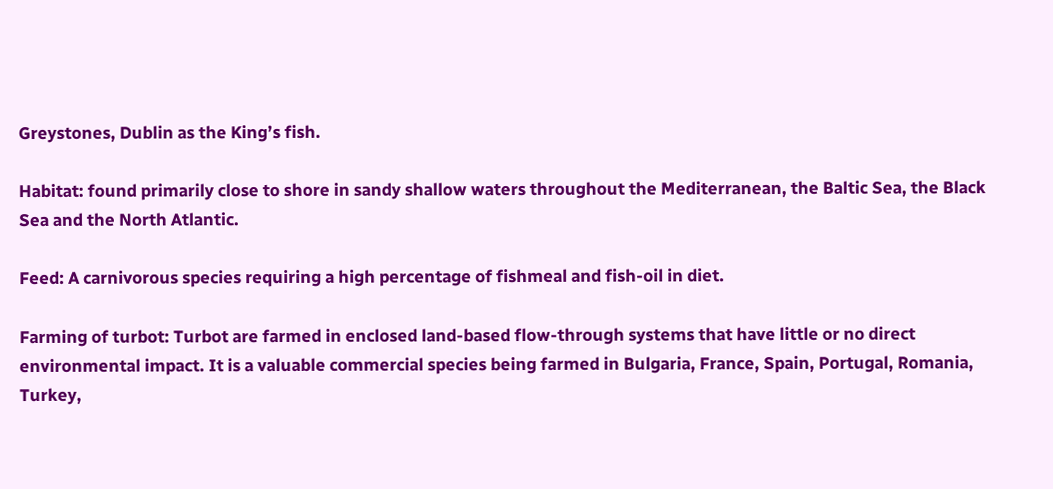Greystones, Dublin as the King’s fish.

Habitat: found primarily close to shore in sandy shallow waters throughout the Mediterranean, the Baltic Sea, the Black Sea and the North Atlantic.

Feed: A carnivorous species requiring a high percentage of fishmeal and fish-oil in diet.

Farming of turbot: Turbot are farmed in enclosed land-based flow-through systems that have little or no direct environmental impact. It is a valuable commercial species being farmed in Bulgaria, France, Spain, Portugal, Romania, Turkey,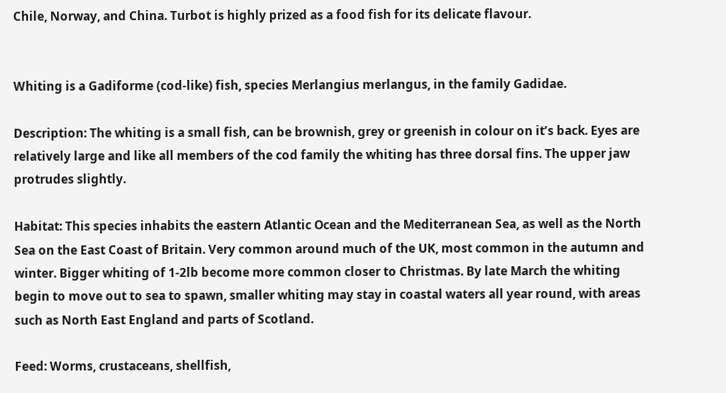Chile, Norway, and China. Turbot is highly prized as a food fish for its delicate flavour.


Whiting is a Gadiforme (cod-like) fish, species Merlangius merlangus, in the family Gadidae.

Description: The whiting is a small fish, can be brownish, grey or greenish in colour on it’s back. Eyes are relatively large and like all members of the cod family the whiting has three dorsal fins. The upper jaw protrudes slightly.

Habitat: This species inhabits the eastern Atlantic Ocean and the Mediterranean Sea, as well as the North Sea on the East Coast of Britain. Very common around much of the UK, most common in the autumn and winter. Bigger whiting of 1-2lb become more common closer to Christmas. By late March the whiting begin to move out to sea to spawn, smaller whiting may stay in coastal waters all year round, with areas such as North East England and parts of Scotland.

Feed: Worms, crustaceans, shellfish,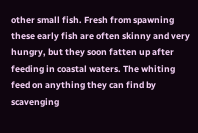other small fish. Fresh from spawning these early fish are often skinny and very hungry, but they soon fatten up after feeding in coastal waters. The whiting feed on anything they can find by scavenging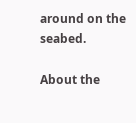around on the seabed.

About the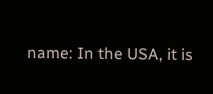name: In the USA, it is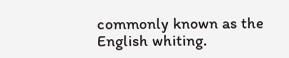commonly known as the English whiting.